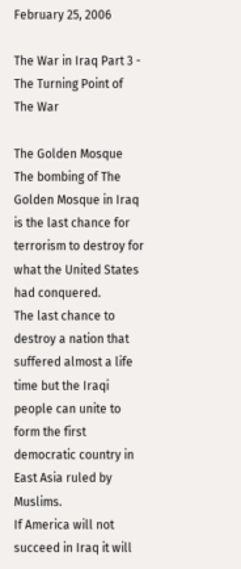February 25, 2006

The War in Iraq Part 3 - The Turning Point of The War

The Golden Mosque
The bombing of The Golden Mosque in Iraq is the last chance for terrorism to destroy for what the United States had conquered.
The last chance to destroy a nation that suffered almost a life time but the Iraqi people can unite to form the first democratic country in East Asia ruled by Muslims.
If America will not succeed in Iraq it will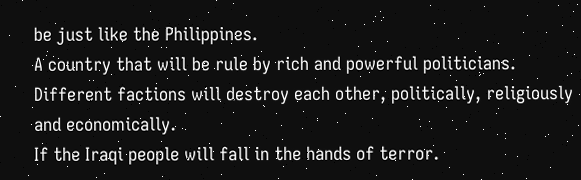be just like the Philippines.
A country that will be rule by rich and powerful politicians. Different factions will destroy each other, politically, religiously and economically.
If the Iraqi people will fall in the hands of terror.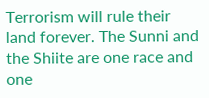Terrorism will rule their land forever. The Sunni and the Shiite are one race and one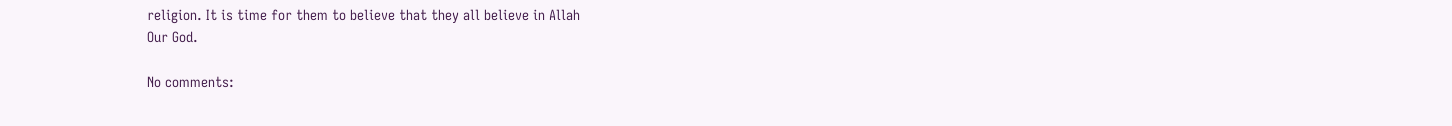religion. It is time for them to believe that they all believe in Allah
Our God.

No comments: